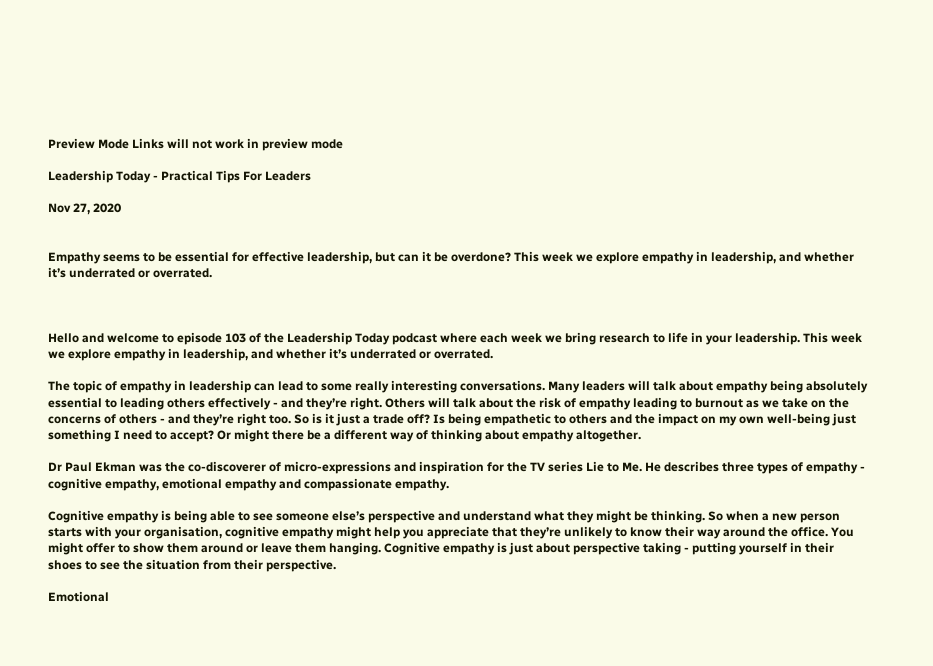Preview Mode Links will not work in preview mode

Leadership Today - Practical Tips For Leaders

Nov 27, 2020


Empathy seems to be essential for effective leadership, but can it be overdone? This week we explore empathy in leadership, and whether it’s underrated or overrated.



Hello and welcome to episode 103 of the Leadership Today podcast where each week we bring research to life in your leadership. This week we explore empathy in leadership, and whether it’s underrated or overrated.

The topic of empathy in leadership can lead to some really interesting conversations. Many leaders will talk about empathy being absolutely essential to leading others effectively - and they’re right. Others will talk about the risk of empathy leading to burnout as we take on the concerns of others - and they’re right too. So is it just a trade off? Is being empathetic to others and the impact on my own well-being just something I need to accept? Or might there be a different way of thinking about empathy altogether.

Dr Paul Ekman was the co-discoverer of micro-expressions and inspiration for the TV series Lie to Me. He describes three types of empathy - cognitive empathy, emotional empathy and compassionate empathy.

Cognitive empathy is being able to see someone else’s perspective and understand what they might be thinking. So when a new person starts with your organisation, cognitive empathy might help you appreciate that they’re unlikely to know their way around the office. You might offer to show them around or leave them hanging. Cognitive empathy is just about perspective taking - putting yourself in their shoes to see the situation from their perspective.

Emotional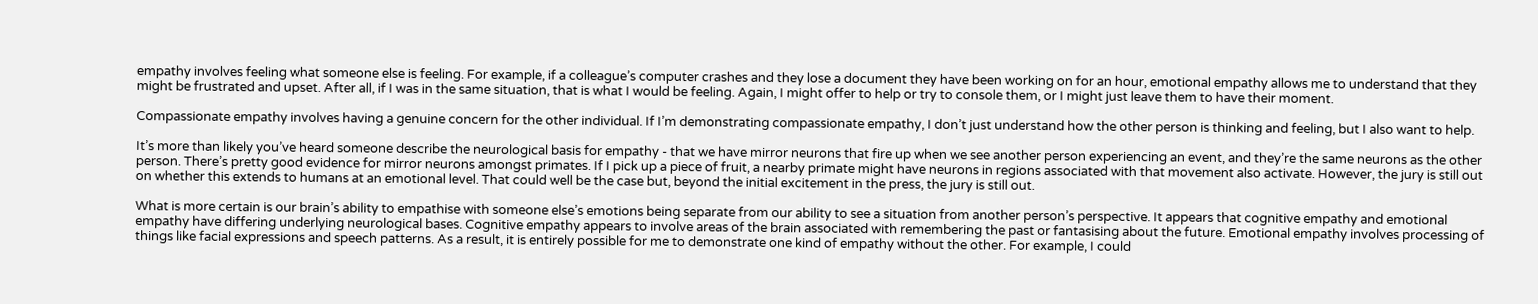empathy involves feeling what someone else is feeling. For example, if a colleague’s computer crashes and they lose a document they have been working on for an hour, emotional empathy allows me to understand that they might be frustrated and upset. After all, if I was in the same situation, that is what I would be feeling. Again, I might offer to help or try to console them, or I might just leave them to have their moment.

Compassionate empathy involves having a genuine concern for the other individual. If I’m demonstrating compassionate empathy, I don’t just understand how the other person is thinking and feeling, but I also want to help.

It’s more than likely you’ve heard someone describe the neurological basis for empathy - that we have mirror neurons that fire up when we see another person experiencing an event, and they’re the same neurons as the other person. There’s pretty good evidence for mirror neurons amongst primates. If I pick up a piece of fruit, a nearby primate might have neurons in regions associated with that movement also activate. However, the jury is still out on whether this extends to humans at an emotional level. That could well be the case but, beyond the initial excitement in the press, the jury is still out.

What is more certain is our brain’s ability to empathise with someone else’s emotions being separate from our ability to see a situation from another person’s perspective. It appears that cognitive empathy and emotional empathy have differing underlying neurological bases. Cognitive empathy appears to involve areas of the brain associated with remembering the past or fantasising about the future. Emotional empathy involves processing of things like facial expressions and speech patterns. As a result, it is entirely possible for me to demonstrate one kind of empathy without the other. For example, I could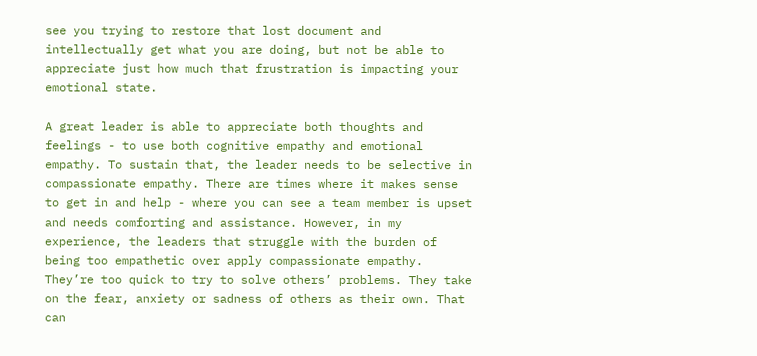see you trying to restore that lost document and intellectually get what you are doing, but not be able to appreciate just how much that frustration is impacting your emotional state.

A great leader is able to appreciate both thoughts and feelings - to use both cognitive empathy and emotional empathy. To sustain that, the leader needs to be selective in compassionate empathy. There are times where it makes sense to get in and help - where you can see a team member is upset and needs comforting and assistance. However, in my experience, the leaders that struggle with the burden of being too empathetic over apply compassionate empathy. They’re too quick to try to solve others’ problems. They take on the fear, anxiety or sadness of others as their own. That can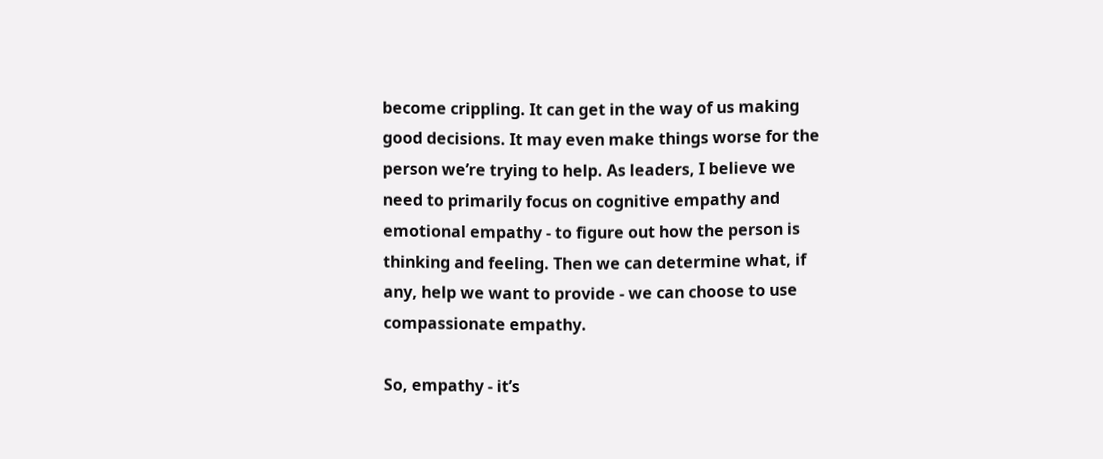become crippling. It can get in the way of us making good decisions. It may even make things worse for the person we’re trying to help. As leaders, I believe we need to primarily focus on cognitive empathy and emotional empathy - to figure out how the person is thinking and feeling. Then we can determine what, if any, help we want to provide - we can choose to use compassionate empathy.

So, empathy - it’s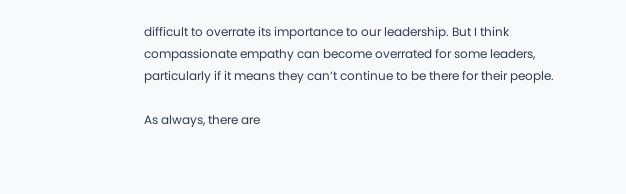difficult to overrate its importance to our leadership. But I think compassionate empathy can become overrated for some leaders, particularly if it means they can’t continue to be there for their people.

As always, there are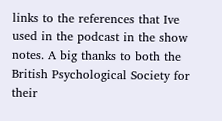links to the references that Ive used in the podcast in the show notes. A big thanks to both the British Psychological Society for their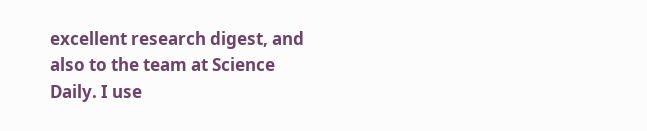excellent research digest, and also to the team at Science Daily. I use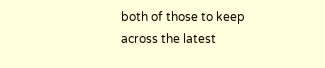both of those to keep across the latest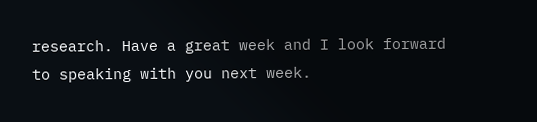research. Have a great week and I look forward to speaking with you next week.